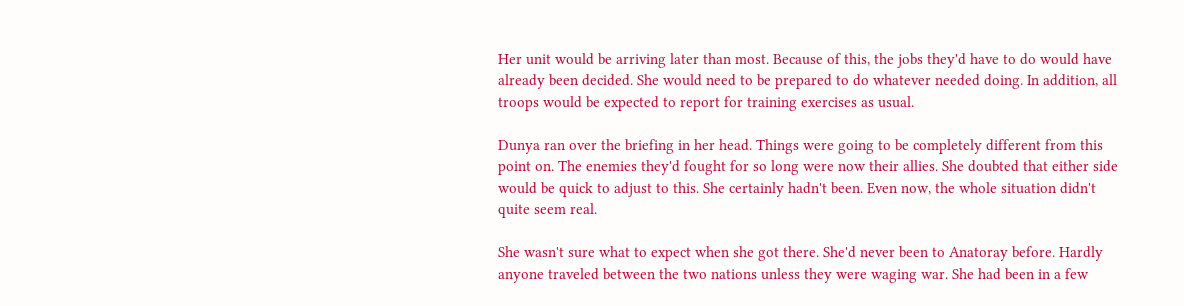Her unit would be arriving later than most. Because of this, the jobs they'd have to do would have already been decided. She would need to be prepared to do whatever needed doing. In addition, all troops would be expected to report for training exercises as usual.

Dunya ran over the briefing in her head. Things were going to be completely different from this point on. The enemies they'd fought for so long were now their allies. She doubted that either side would be quick to adjust to this. She certainly hadn't been. Even now, the whole situation didn't quite seem real.

She wasn't sure what to expect when she got there. She'd never been to Anatoray before. Hardly anyone traveled between the two nations unless they were waging war. She had been in a few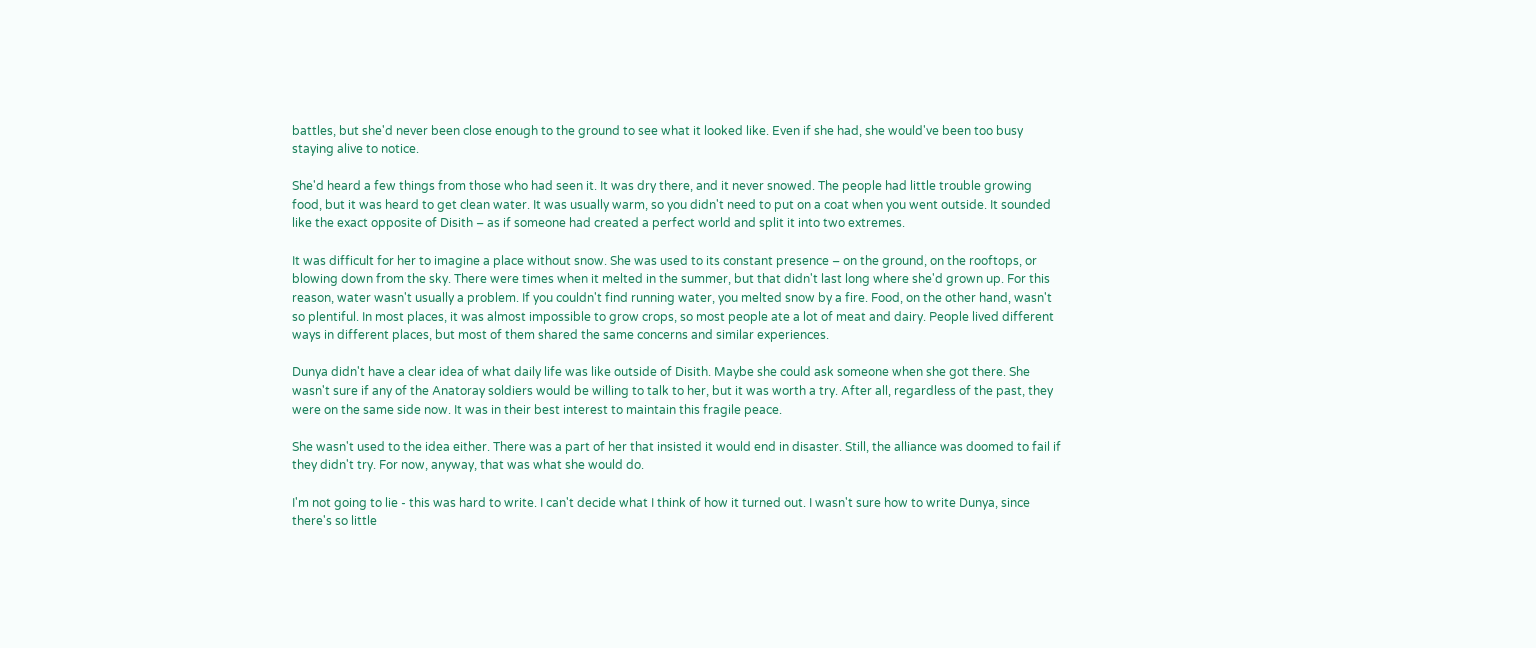battles, but she'd never been close enough to the ground to see what it looked like. Even if she had, she would've been too busy staying alive to notice.

She'd heard a few things from those who had seen it. It was dry there, and it never snowed. The people had little trouble growing food, but it was heard to get clean water. It was usually warm, so you didn't need to put on a coat when you went outside. It sounded like the exact opposite of Disith – as if someone had created a perfect world and split it into two extremes.

It was difficult for her to imagine a place without snow. She was used to its constant presence – on the ground, on the rooftops, or blowing down from the sky. There were times when it melted in the summer, but that didn't last long where she'd grown up. For this reason, water wasn't usually a problem. If you couldn't find running water, you melted snow by a fire. Food, on the other hand, wasn't so plentiful. In most places, it was almost impossible to grow crops, so most people ate a lot of meat and dairy. People lived different ways in different places, but most of them shared the same concerns and similar experiences.

Dunya didn't have a clear idea of what daily life was like outside of Disith. Maybe she could ask someone when she got there. She wasn't sure if any of the Anatoray soldiers would be willing to talk to her, but it was worth a try. After all, regardless of the past, they were on the same side now. It was in their best interest to maintain this fragile peace.

She wasn't used to the idea either. There was a part of her that insisted it would end in disaster. Still, the alliance was doomed to fail if they didn't try. For now, anyway, that was what she would do.

I'm not going to lie - this was hard to write. I can't decide what I think of how it turned out. I wasn't sure how to write Dunya, since there's so little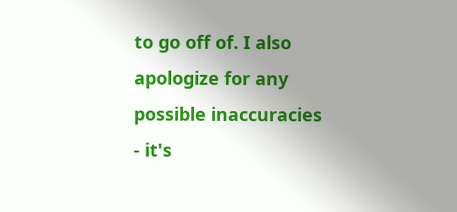to go off of. I also apologize for any possible inaccuracies - it's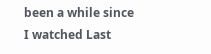been a while since I watched Last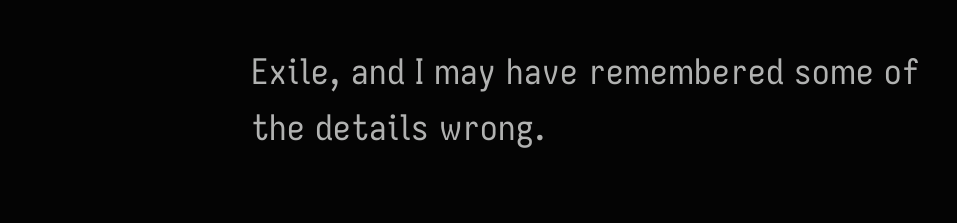Exile, and I may have remembered some of the details wrong.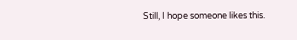Still, I hope someone likes this.